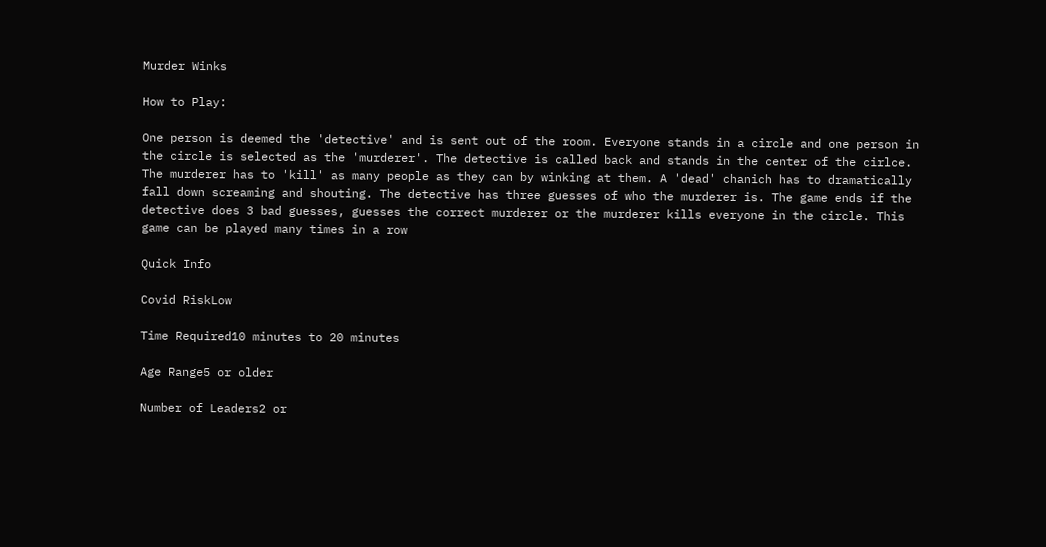Murder Winks

How to Play:

One person is deemed the 'detective' and is sent out of the room. Everyone stands in a circle and one person in the circle is selected as the 'murderer'. The detective is called back and stands in the center of the cirlce. The murderer has to 'kill' as many people as they can by winking at them. A 'dead' chanich has to dramatically fall down screaming and shouting. The detective has three guesses of who the murderer is. The game ends if the detective does 3 bad guesses, guesses the correct murderer or the murderer kills everyone in the circle. This game can be played many times in a row

Quick Info

Covid RiskLow

Time Required10 minutes to 20 minutes

Age Range5 or older

Number of Leaders2 or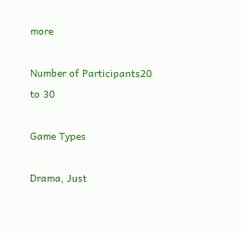more

Number of Participants20 to 30

Game Types

Drama, Just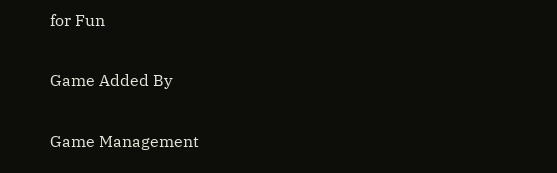for Fun

Game Added By

Game Management